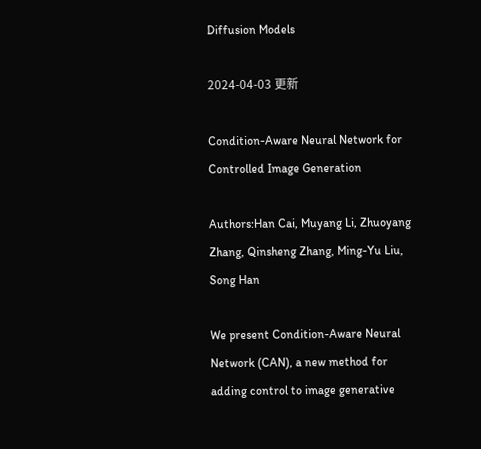Diffusion Models

2024-04-03 更新

Condition-Aware Neural Network for Controlled Image Generation

Authors:Han Cai, Muyang Li, Zhuoyang Zhang, Qinsheng Zhang, Ming-Yu Liu, Song Han

We present Condition-Aware Neural Network (CAN), a new method for adding control to image generative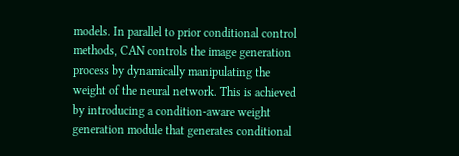models. In parallel to prior conditional control methods, CAN controls the image generation process by dynamically manipulating the weight of the neural network. This is achieved by introducing a condition-aware weight generation module that generates conditional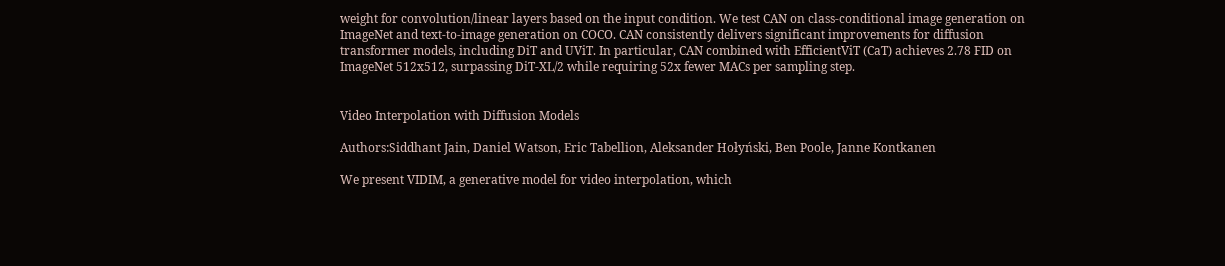weight for convolution/linear layers based on the input condition. We test CAN on class-conditional image generation on ImageNet and text-to-image generation on COCO. CAN consistently delivers significant improvements for diffusion transformer models, including DiT and UViT. In particular, CAN combined with EfficientViT (CaT) achieves 2.78 FID on ImageNet 512x512, surpassing DiT-XL/2 while requiring 52x fewer MACs per sampling step.


Video Interpolation with Diffusion Models

Authors:Siddhant Jain, Daniel Watson, Eric Tabellion, Aleksander Hołyński, Ben Poole, Janne Kontkanen

We present VIDIM, a generative model for video interpolation, which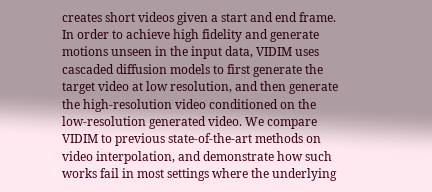creates short videos given a start and end frame. In order to achieve high fidelity and generate motions unseen in the input data, VIDIM uses cascaded diffusion models to first generate the target video at low resolution, and then generate the high-resolution video conditioned on the low-resolution generated video. We compare VIDIM to previous state-of-the-art methods on video interpolation, and demonstrate how such works fail in most settings where the underlying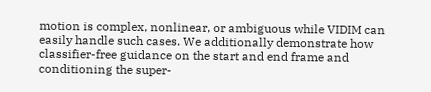motion is complex, nonlinear, or ambiguous while VIDIM can easily handle such cases. We additionally demonstrate how classifier-free guidance on the start and end frame and conditioning the super-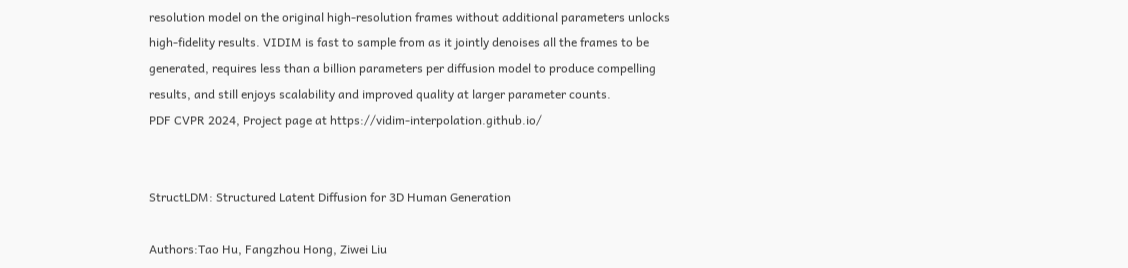resolution model on the original high-resolution frames without additional parameters unlocks high-fidelity results. VIDIM is fast to sample from as it jointly denoises all the frames to be generated, requires less than a billion parameters per diffusion model to produce compelling results, and still enjoys scalability and improved quality at larger parameter counts.
PDF CVPR 2024, Project page at https://vidim-interpolation.github.io/


StructLDM: Structured Latent Diffusion for 3D Human Generation

Authors:Tao Hu, Fangzhou Hong, Ziwei Liu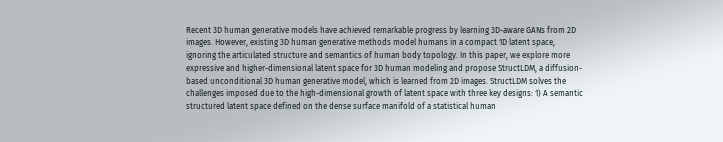Recent 3D human generative models have achieved remarkable progress by learning 3D-aware GANs from 2D images. However, existing 3D human generative methods model humans in a compact 1D latent space, ignoring the articulated structure and semantics of human body topology. In this paper, we explore more expressive and higher-dimensional latent space for 3D human modeling and propose StructLDM, a diffusion-based unconditional 3D human generative model, which is learned from 2D images. StructLDM solves the challenges imposed due to the high-dimensional growth of latent space with three key designs: 1) A semantic structured latent space defined on the dense surface manifold of a statistical human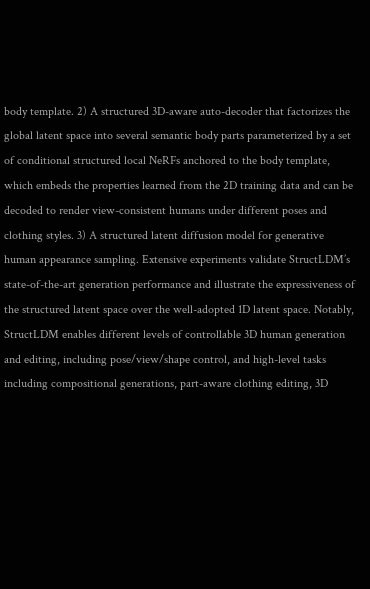body template. 2) A structured 3D-aware auto-decoder that factorizes the global latent space into several semantic body parts parameterized by a set of conditional structured local NeRFs anchored to the body template, which embeds the properties learned from the 2D training data and can be decoded to render view-consistent humans under different poses and clothing styles. 3) A structured latent diffusion model for generative human appearance sampling. Extensive experiments validate StructLDM’s state-of-the-art generation performance and illustrate the expressiveness of the structured latent space over the well-adopted 1D latent space. Notably, StructLDM enables different levels of controllable 3D human generation and editing, including pose/view/shape control, and high-level tasks including compositional generations, part-aware clothing editing, 3D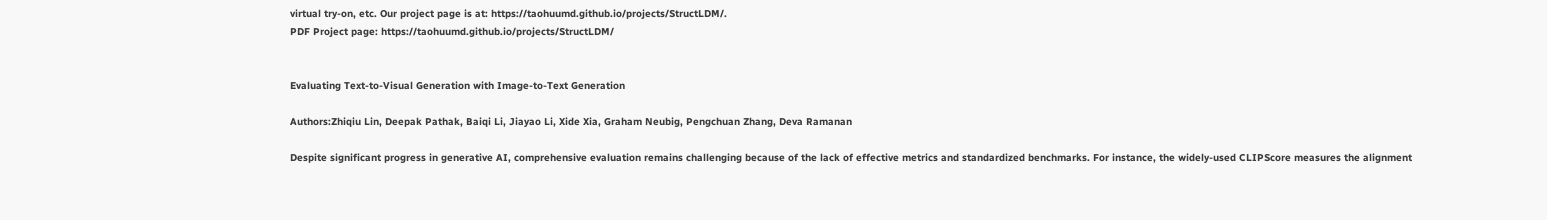virtual try-on, etc. Our project page is at: https://taohuumd.github.io/projects/StructLDM/.
PDF Project page: https://taohuumd.github.io/projects/StructLDM/


Evaluating Text-to-Visual Generation with Image-to-Text Generation

Authors:Zhiqiu Lin, Deepak Pathak, Baiqi Li, Jiayao Li, Xide Xia, Graham Neubig, Pengchuan Zhang, Deva Ramanan

Despite significant progress in generative AI, comprehensive evaluation remains challenging because of the lack of effective metrics and standardized benchmarks. For instance, the widely-used CLIPScore measures the alignment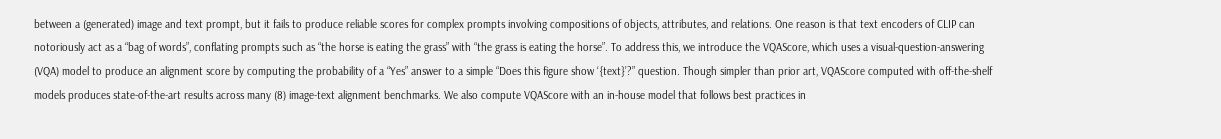between a (generated) image and text prompt, but it fails to produce reliable scores for complex prompts involving compositions of objects, attributes, and relations. One reason is that text encoders of CLIP can notoriously act as a “bag of words”, conflating prompts such as “the horse is eating the grass” with “the grass is eating the horse”. To address this, we introduce the VQAScore, which uses a visual-question-answering (VQA) model to produce an alignment score by computing the probability of a “Yes” answer to a simple “Does this figure show ‘{text}’?” question. Though simpler than prior art, VQAScore computed with off-the-shelf models produces state-of-the-art results across many (8) image-text alignment benchmarks. We also compute VQAScore with an in-house model that follows best practices in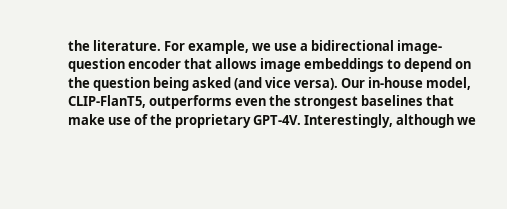the literature. For example, we use a bidirectional image-question encoder that allows image embeddings to depend on the question being asked (and vice versa). Our in-house model, CLIP-FlanT5, outperforms even the strongest baselines that make use of the proprietary GPT-4V. Interestingly, although we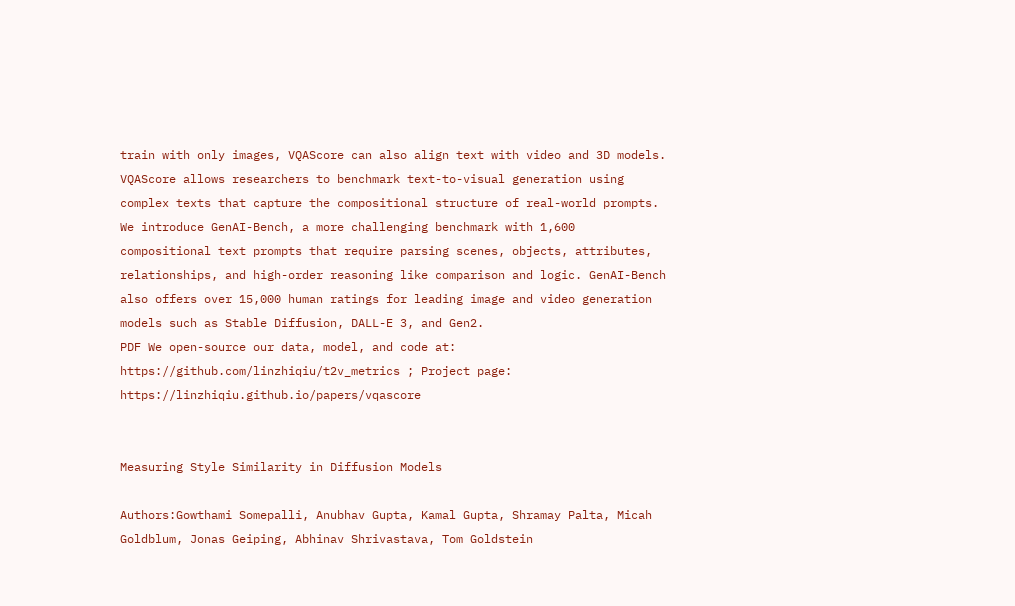train with only images, VQAScore can also align text with video and 3D models. VQAScore allows researchers to benchmark text-to-visual generation using complex texts that capture the compositional structure of real-world prompts. We introduce GenAI-Bench, a more challenging benchmark with 1,600 compositional text prompts that require parsing scenes, objects, attributes, relationships, and high-order reasoning like comparison and logic. GenAI-Bench also offers over 15,000 human ratings for leading image and video generation models such as Stable Diffusion, DALL-E 3, and Gen2.
PDF We open-source our data, model, and code at: https://github.com/linzhiqiu/t2v_metrics ; Project page: https://linzhiqiu.github.io/papers/vqascore


Measuring Style Similarity in Diffusion Models

Authors:Gowthami Somepalli, Anubhav Gupta, Kamal Gupta, Shramay Palta, Micah Goldblum, Jonas Geiping, Abhinav Shrivastava, Tom Goldstein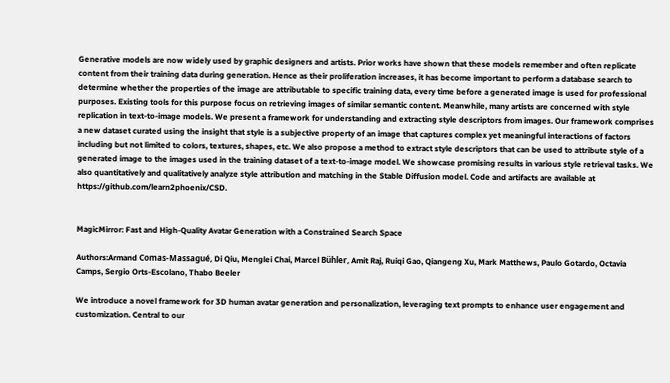Generative models are now widely used by graphic designers and artists. Prior works have shown that these models remember and often replicate content from their training data during generation. Hence as their proliferation increases, it has become important to perform a database search to determine whether the properties of the image are attributable to specific training data, every time before a generated image is used for professional purposes. Existing tools for this purpose focus on retrieving images of similar semantic content. Meanwhile, many artists are concerned with style replication in text-to-image models. We present a framework for understanding and extracting style descriptors from images. Our framework comprises a new dataset curated using the insight that style is a subjective property of an image that captures complex yet meaningful interactions of factors including but not limited to colors, textures, shapes, etc. We also propose a method to extract style descriptors that can be used to attribute style of a generated image to the images used in the training dataset of a text-to-image model. We showcase promising results in various style retrieval tasks. We also quantitatively and qualitatively analyze style attribution and matching in the Stable Diffusion model. Code and artifacts are available at https://github.com/learn2phoenix/CSD.


MagicMirror: Fast and High-Quality Avatar Generation with a Constrained Search Space

Authors:Armand Comas-Massagué, Di Qiu, Menglei Chai, Marcel Bühler, Amit Raj, Ruiqi Gao, Qiangeng Xu, Mark Matthews, Paulo Gotardo, Octavia Camps, Sergio Orts-Escolano, Thabo Beeler

We introduce a novel framework for 3D human avatar generation and personalization, leveraging text prompts to enhance user engagement and customization. Central to our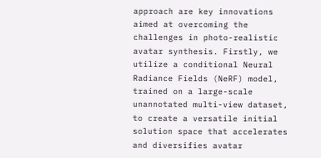approach are key innovations aimed at overcoming the challenges in photo-realistic avatar synthesis. Firstly, we utilize a conditional Neural Radiance Fields (NeRF) model, trained on a large-scale unannotated multi-view dataset, to create a versatile initial solution space that accelerates and diversifies avatar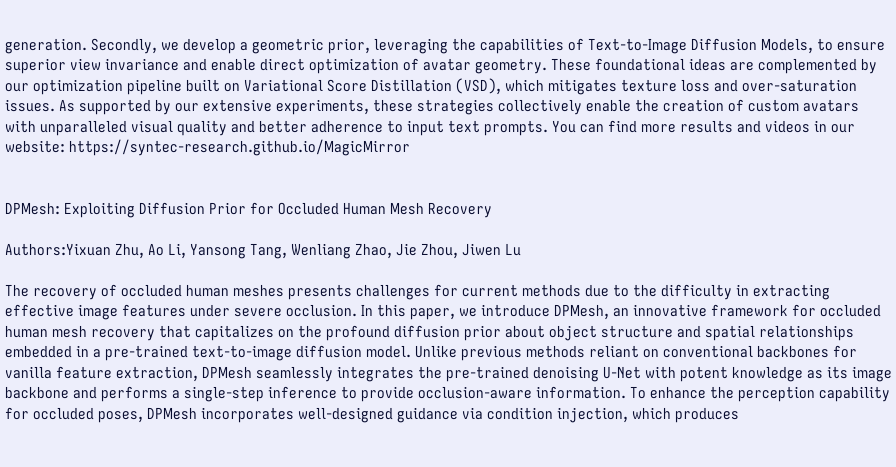generation. Secondly, we develop a geometric prior, leveraging the capabilities of Text-to-Image Diffusion Models, to ensure superior view invariance and enable direct optimization of avatar geometry. These foundational ideas are complemented by our optimization pipeline built on Variational Score Distillation (VSD), which mitigates texture loss and over-saturation issues. As supported by our extensive experiments, these strategies collectively enable the creation of custom avatars with unparalleled visual quality and better adherence to input text prompts. You can find more results and videos in our website: https://syntec-research.github.io/MagicMirror


DPMesh: Exploiting Diffusion Prior for Occluded Human Mesh Recovery

Authors:Yixuan Zhu, Ao Li, Yansong Tang, Wenliang Zhao, Jie Zhou, Jiwen Lu

The recovery of occluded human meshes presents challenges for current methods due to the difficulty in extracting effective image features under severe occlusion. In this paper, we introduce DPMesh, an innovative framework for occluded human mesh recovery that capitalizes on the profound diffusion prior about object structure and spatial relationships embedded in a pre-trained text-to-image diffusion model. Unlike previous methods reliant on conventional backbones for vanilla feature extraction, DPMesh seamlessly integrates the pre-trained denoising U-Net with potent knowledge as its image backbone and performs a single-step inference to provide occlusion-aware information. To enhance the perception capability for occluded poses, DPMesh incorporates well-designed guidance via condition injection, which produces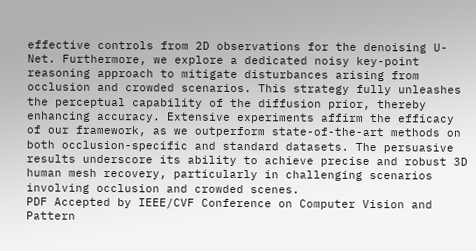effective controls from 2D observations for the denoising U-Net. Furthermore, we explore a dedicated noisy key-point reasoning approach to mitigate disturbances arising from occlusion and crowded scenarios. This strategy fully unleashes the perceptual capability of the diffusion prior, thereby enhancing accuracy. Extensive experiments affirm the efficacy of our framework, as we outperform state-of-the-art methods on both occlusion-specific and standard datasets. The persuasive results underscore its ability to achieve precise and robust 3D human mesh recovery, particularly in challenging scenarios involving occlusion and crowded scenes.
PDF Accepted by IEEE/CVF Conference on Computer Vision and Pattern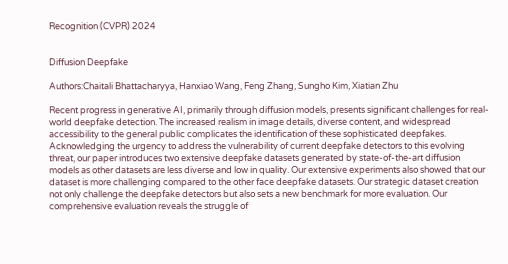Recognition (CVPR) 2024


Diffusion Deepfake

Authors:Chaitali Bhattacharyya, Hanxiao Wang, Feng Zhang, Sungho Kim, Xiatian Zhu

Recent progress in generative AI, primarily through diffusion models, presents significant challenges for real-world deepfake detection. The increased realism in image details, diverse content, and widespread accessibility to the general public complicates the identification of these sophisticated deepfakes. Acknowledging the urgency to address the vulnerability of current deepfake detectors to this evolving threat, our paper introduces two extensive deepfake datasets generated by state-of-the-art diffusion models as other datasets are less diverse and low in quality. Our extensive experiments also showed that our dataset is more challenging compared to the other face deepfake datasets. Our strategic dataset creation not only challenge the deepfake detectors but also sets a new benchmark for more evaluation. Our comprehensive evaluation reveals the struggle of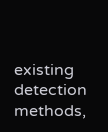existing detection methods,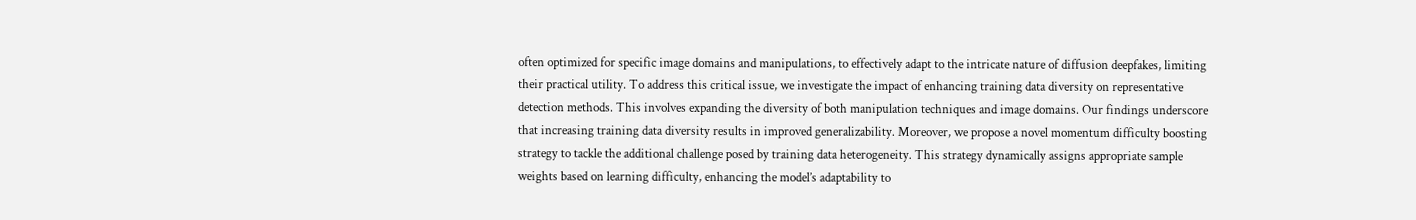often optimized for specific image domains and manipulations, to effectively adapt to the intricate nature of diffusion deepfakes, limiting their practical utility. To address this critical issue, we investigate the impact of enhancing training data diversity on representative detection methods. This involves expanding the diversity of both manipulation techniques and image domains. Our findings underscore that increasing training data diversity results in improved generalizability. Moreover, we propose a novel momentum difficulty boosting strategy to tackle the additional challenge posed by training data heterogeneity. This strategy dynamically assigns appropriate sample weights based on learning difficulty, enhancing the model’s adaptability to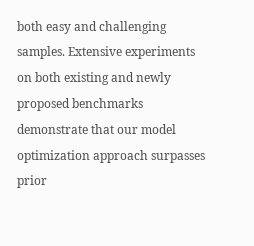both easy and challenging samples. Extensive experiments on both existing and newly proposed benchmarks demonstrate that our model optimization approach surpasses prior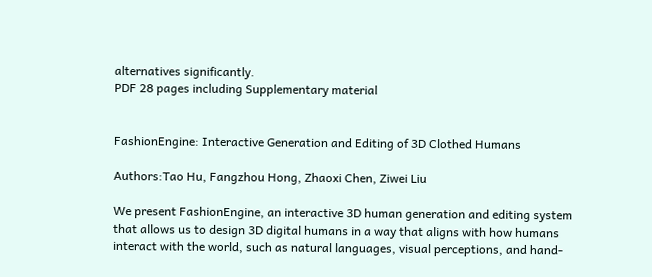alternatives significantly.
PDF 28 pages including Supplementary material


FashionEngine: Interactive Generation and Editing of 3D Clothed Humans

Authors:Tao Hu, Fangzhou Hong, Zhaoxi Chen, Ziwei Liu

We present FashionEngine, an interactive 3D human generation and editing system that allows us to design 3D digital humans in a way that aligns with how humans interact with the world, such as natural languages, visual perceptions, and hand-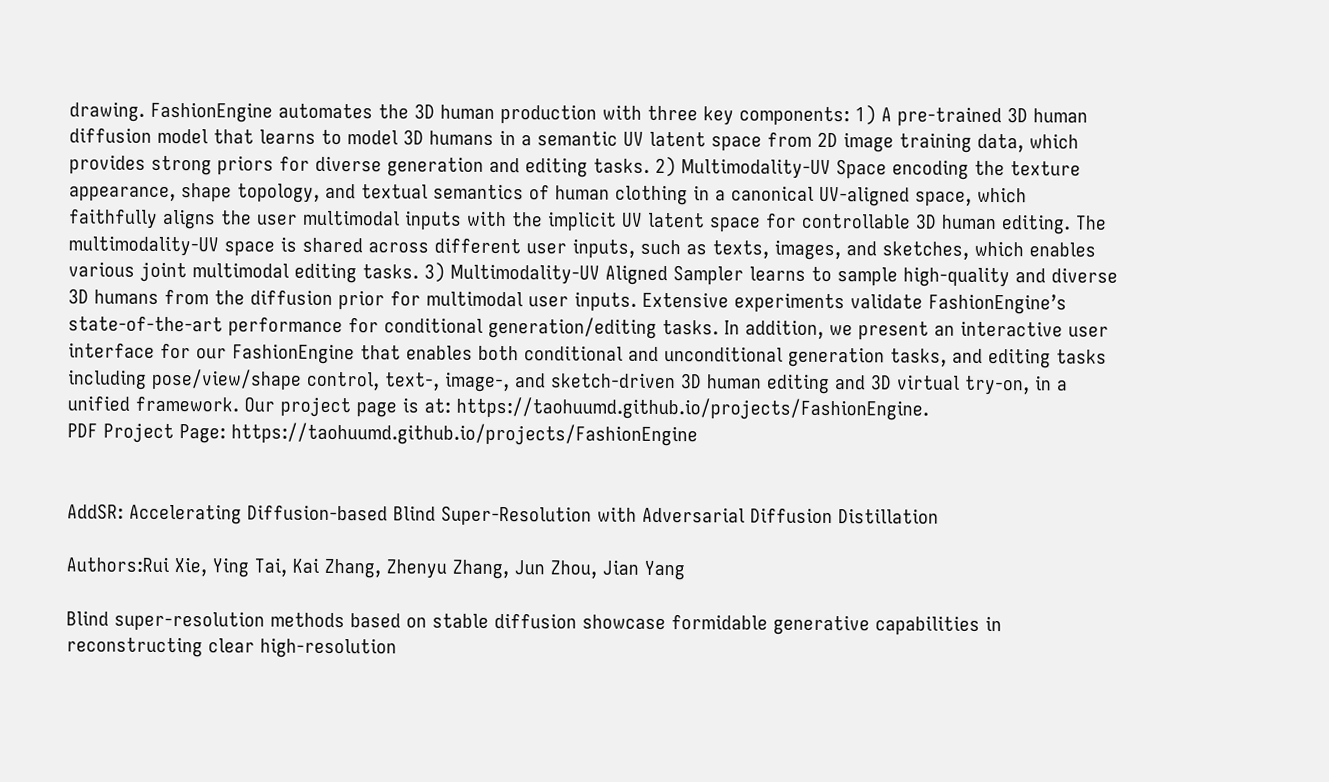drawing. FashionEngine automates the 3D human production with three key components: 1) A pre-trained 3D human diffusion model that learns to model 3D humans in a semantic UV latent space from 2D image training data, which provides strong priors for diverse generation and editing tasks. 2) Multimodality-UV Space encoding the texture appearance, shape topology, and textual semantics of human clothing in a canonical UV-aligned space, which faithfully aligns the user multimodal inputs with the implicit UV latent space for controllable 3D human editing. The multimodality-UV space is shared across different user inputs, such as texts, images, and sketches, which enables various joint multimodal editing tasks. 3) Multimodality-UV Aligned Sampler learns to sample high-quality and diverse 3D humans from the diffusion prior for multimodal user inputs. Extensive experiments validate FashionEngine’s state-of-the-art performance for conditional generation/editing tasks. In addition, we present an interactive user interface for our FashionEngine that enables both conditional and unconditional generation tasks, and editing tasks including pose/view/shape control, text-, image-, and sketch-driven 3D human editing and 3D virtual try-on, in a unified framework. Our project page is at: https://taohuumd.github.io/projects/FashionEngine.
PDF Project Page: https://taohuumd.github.io/projects/FashionEngine


AddSR: Accelerating Diffusion-based Blind Super-Resolution with Adversarial Diffusion Distillation

Authors:Rui Xie, Ying Tai, Kai Zhang, Zhenyu Zhang, Jun Zhou, Jian Yang

Blind super-resolution methods based on stable diffusion showcase formidable generative capabilities in reconstructing clear high-resolution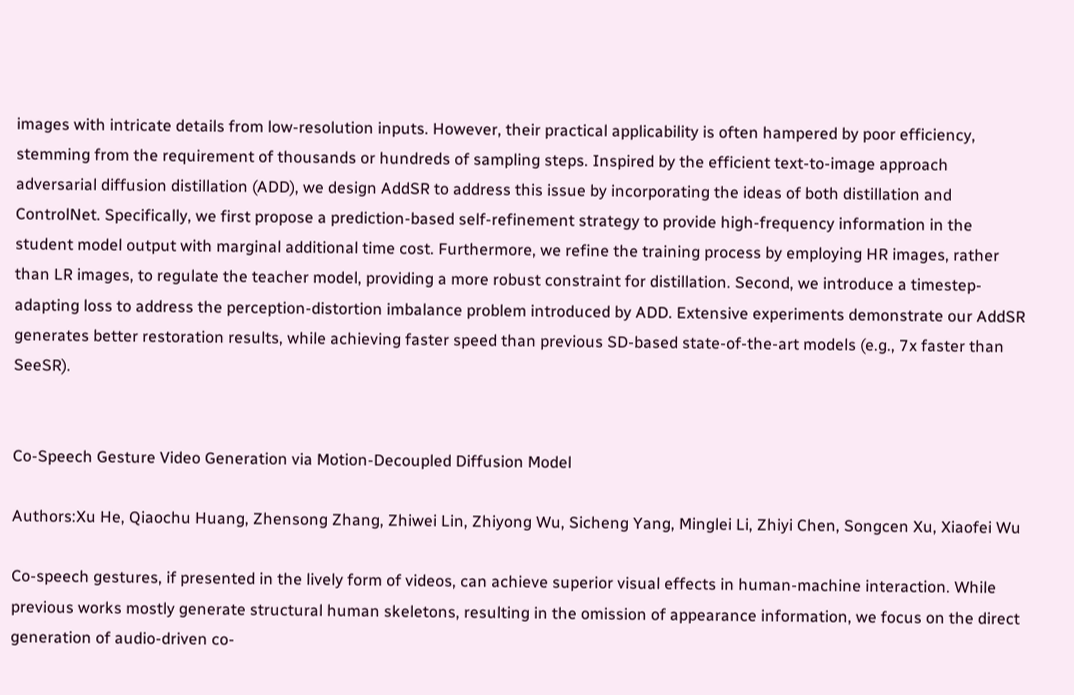images with intricate details from low-resolution inputs. However, their practical applicability is often hampered by poor efficiency, stemming from the requirement of thousands or hundreds of sampling steps. Inspired by the efficient text-to-image approach adversarial diffusion distillation (ADD), we design AddSR to address this issue by incorporating the ideas of both distillation and ControlNet. Specifically, we first propose a prediction-based self-refinement strategy to provide high-frequency information in the student model output with marginal additional time cost. Furthermore, we refine the training process by employing HR images, rather than LR images, to regulate the teacher model, providing a more robust constraint for distillation. Second, we introduce a timestep-adapting loss to address the perception-distortion imbalance problem introduced by ADD. Extensive experiments demonstrate our AddSR generates better restoration results, while achieving faster speed than previous SD-based state-of-the-art models (e.g., 7x faster than SeeSR).


Co-Speech Gesture Video Generation via Motion-Decoupled Diffusion Model

Authors:Xu He, Qiaochu Huang, Zhensong Zhang, Zhiwei Lin, Zhiyong Wu, Sicheng Yang, Minglei Li, Zhiyi Chen, Songcen Xu, Xiaofei Wu

Co-speech gestures, if presented in the lively form of videos, can achieve superior visual effects in human-machine interaction. While previous works mostly generate structural human skeletons, resulting in the omission of appearance information, we focus on the direct generation of audio-driven co-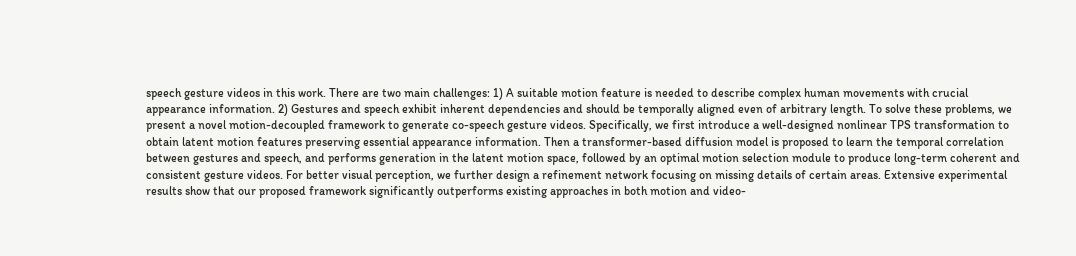speech gesture videos in this work. There are two main challenges: 1) A suitable motion feature is needed to describe complex human movements with crucial appearance information. 2) Gestures and speech exhibit inherent dependencies and should be temporally aligned even of arbitrary length. To solve these problems, we present a novel motion-decoupled framework to generate co-speech gesture videos. Specifically, we first introduce a well-designed nonlinear TPS transformation to obtain latent motion features preserving essential appearance information. Then a transformer-based diffusion model is proposed to learn the temporal correlation between gestures and speech, and performs generation in the latent motion space, followed by an optimal motion selection module to produce long-term coherent and consistent gesture videos. For better visual perception, we further design a refinement network focusing on missing details of certain areas. Extensive experimental results show that our proposed framework significantly outperforms existing approaches in both motion and video-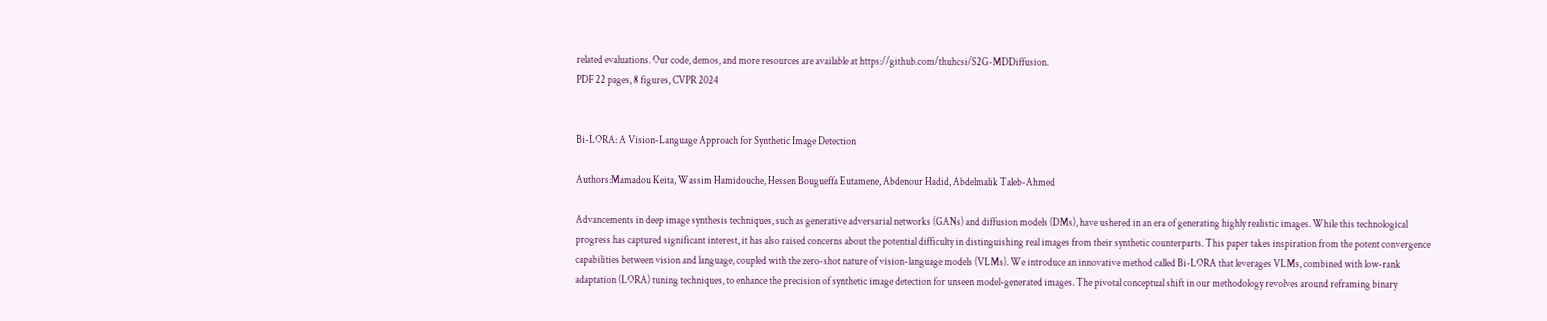related evaluations. Our code, demos, and more resources are available at https://github.com/thuhcsi/S2G-MDDiffusion.
PDF 22 pages, 8 figures, CVPR 2024


Bi-LORA: A Vision-Language Approach for Synthetic Image Detection

Authors:Mamadou Keita, Wassim Hamidouche, Hessen Bougueffa Eutamene, Abdenour Hadid, Abdelmalik Taleb-Ahmed

Advancements in deep image synthesis techniques, such as generative adversarial networks (GANs) and diffusion models (DMs), have ushered in an era of generating highly realistic images. While this technological progress has captured significant interest, it has also raised concerns about the potential difficulty in distinguishing real images from their synthetic counterparts. This paper takes inspiration from the potent convergence capabilities between vision and language, coupled with the zero-shot nature of vision-language models (VLMs). We introduce an innovative method called Bi-LORA that leverages VLMs, combined with low-rank adaptation (LORA) tuning techniques, to enhance the precision of synthetic image detection for unseen model-generated images. The pivotal conceptual shift in our methodology revolves around reframing binary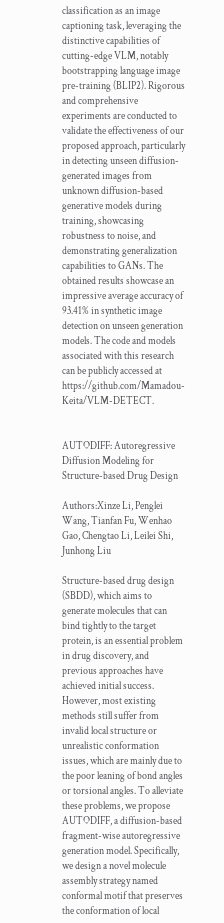classification as an image captioning task, leveraging the distinctive capabilities of cutting-edge VLM, notably bootstrapping language image pre-training (BLIP2). Rigorous and comprehensive experiments are conducted to validate the effectiveness of our proposed approach, particularly in detecting unseen diffusion-generated images from unknown diffusion-based generative models during training, showcasing robustness to noise, and demonstrating generalization capabilities to GANs. The obtained results showcase an impressive average accuracy of 93.41% in synthetic image detection on unseen generation models. The code and models associated with this research can be publicly accessed at https://github.com/Mamadou-Keita/VLM-DETECT.


AUTODIFF: Autoregressive Diffusion Modeling for Structure-based Drug Design

Authors:Xinze Li, Penglei Wang, Tianfan Fu, Wenhao Gao, Chengtao Li, Leilei Shi, Junhong Liu

Structure-based drug design (SBDD), which aims to generate molecules that can bind tightly to the target protein, is an essential problem in drug discovery, and previous approaches have achieved initial success. However, most existing methods still suffer from invalid local structure or unrealistic conformation issues, which are mainly due to the poor leaning of bond angles or torsional angles. To alleviate these problems, we propose AUTODIFF, a diffusion-based fragment-wise autoregressive generation model. Specifically, we design a novel molecule assembly strategy named conformal motif that preserves the conformation of local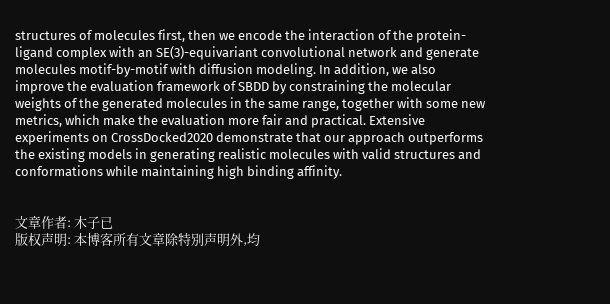structures of molecules first, then we encode the interaction of the protein-ligand complex with an SE(3)-equivariant convolutional network and generate molecules motif-by-motif with diffusion modeling. In addition, we also improve the evaluation framework of SBDD by constraining the molecular weights of the generated molecules in the same range, together with some new metrics, which make the evaluation more fair and practical. Extensive experiments on CrossDocked2020 demonstrate that our approach outperforms the existing models in generating realistic molecules with valid structures and conformations while maintaining high binding affinity.


文章作者: 木子已
版权声明: 本博客所有文章除特別声明外,均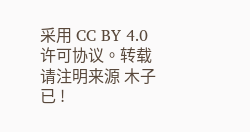采用 CC BY 4.0 许可协议。转载请注明来源 木子已 !